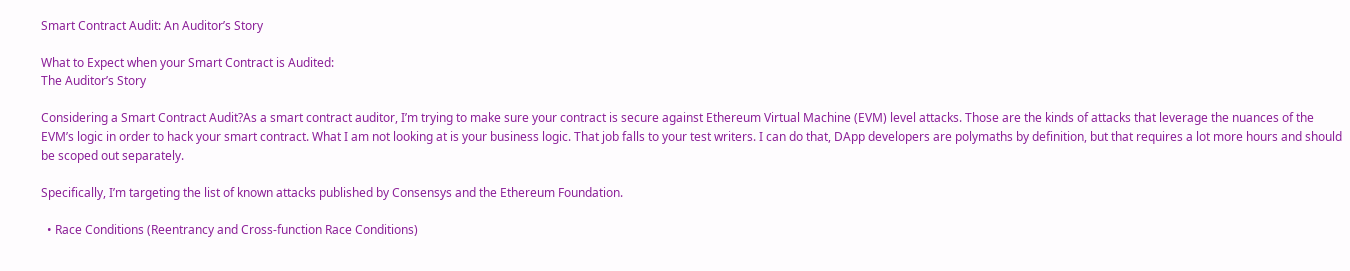Smart Contract Audit: An Auditor’s Story

What to Expect when your Smart Contract is Audited:
The Auditor’s Story

Considering a Smart Contract Audit?As a smart contract auditor, I’m trying to make sure your contract is secure against Ethereum Virtual Machine (EVM) level attacks. Those are the kinds of attacks that leverage the nuances of the EVM’s logic in order to hack your smart contract. What I am not looking at is your business logic. That job falls to your test writers. I can do that, DApp developers are polymaths by definition, but that requires a lot more hours and should be scoped out separately.

Specifically, I’m targeting the list of known attacks published by Consensys and the Ethereum Foundation.

  • Race Conditions (Reentrancy and Cross-function Race Conditions)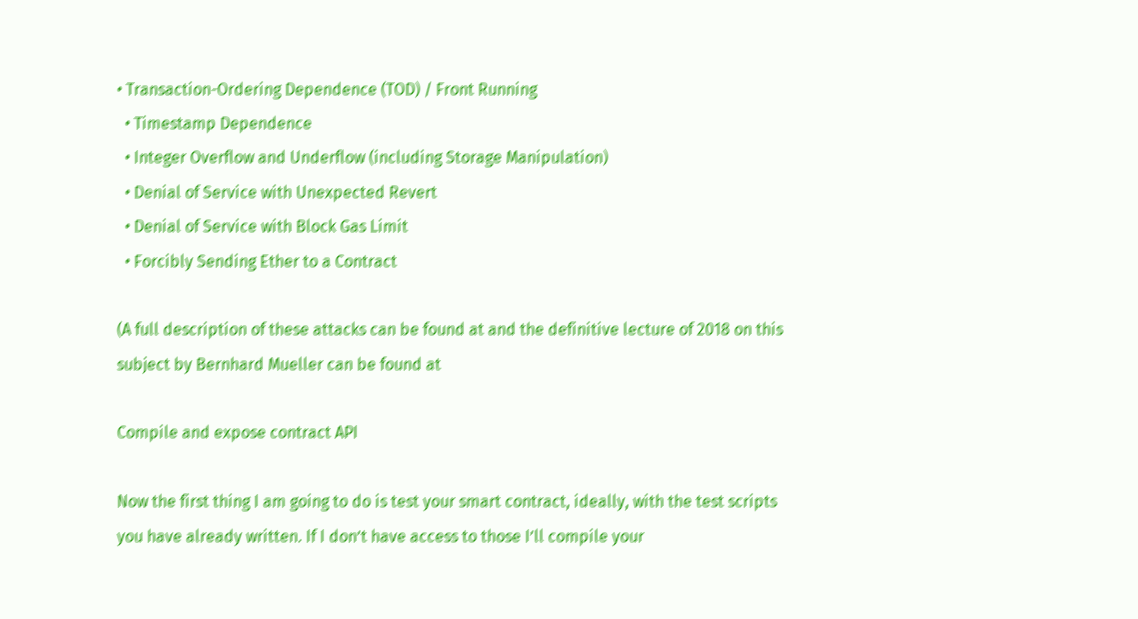• Transaction-Ordering Dependence (TOD) / Front Running
  • Timestamp Dependence
  • Integer Overflow and Underflow (including Storage Manipulation)
  • Denial of Service with Unexpected Revert
  • Denial of Service with Block Gas Limit
  • Forcibly Sending Ether to a Contract

(A full description of these attacks can be found at and the definitive lecture of 2018 on this subject by Bernhard Mueller can be found at

Compile and expose contract API

Now the first thing I am going to do is test your smart contract, ideally, with the test scripts you have already written. If I don’t have access to those I’ll compile your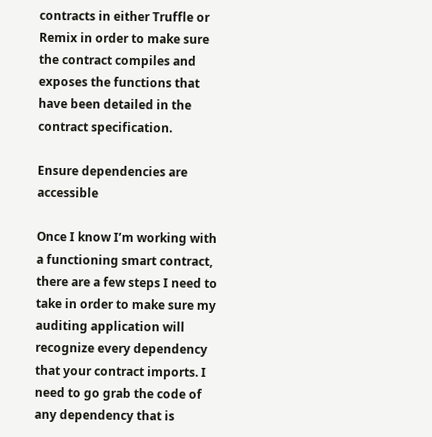contracts in either Truffle or Remix in order to make sure the contract compiles and exposes the functions that have been detailed in the contract specification.

Ensure dependencies are accessible

Once I know I’m working with a functioning smart contract, there are a few steps I need to take in order to make sure my auditing application will recognize every dependency that your contract imports. I need to go grab the code of any dependency that is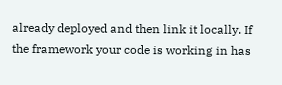already deployed and then link it locally. If the framework your code is working in has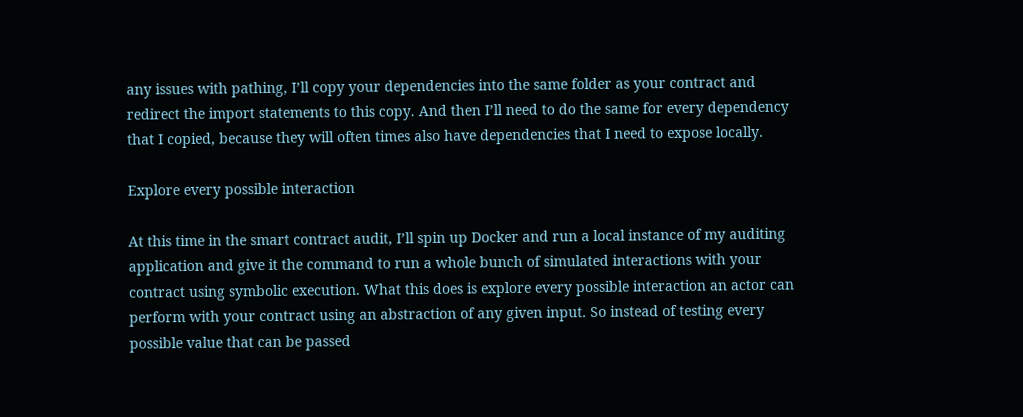any issues with pathing, I’ll copy your dependencies into the same folder as your contract and redirect the import statements to this copy. And then I’ll need to do the same for every dependency that I copied, because they will often times also have dependencies that I need to expose locally.

Explore every possible interaction

At this time in the smart contract audit, I’ll spin up Docker and run a local instance of my auditing application and give it the command to run a whole bunch of simulated interactions with your contract using symbolic execution. What this does is explore every possible interaction an actor can perform with your contract using an abstraction of any given input. So instead of testing every possible value that can be passed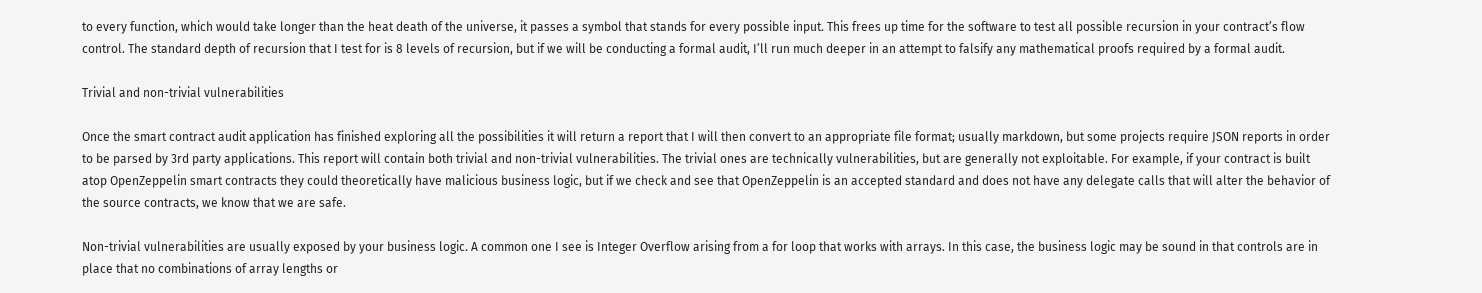to every function, which would take longer than the heat death of the universe, it passes a symbol that stands for every possible input. This frees up time for the software to test all possible recursion in your contract’s flow control. The standard depth of recursion that I test for is 8 levels of recursion, but if we will be conducting a formal audit, I’ll run much deeper in an attempt to falsify any mathematical proofs required by a formal audit.

Trivial and non-trivial vulnerabilities

Once the smart contract audit application has finished exploring all the possibilities it will return a report that I will then convert to an appropriate file format; usually markdown, but some projects require JSON reports in order to be parsed by 3rd party applications. This report will contain both trivial and non-trivial vulnerabilities. The trivial ones are technically vulnerabilities, but are generally not exploitable. For example, if your contract is built atop OpenZeppelin smart contracts they could theoretically have malicious business logic, but if we check and see that OpenZeppelin is an accepted standard and does not have any delegate calls that will alter the behavior of the source contracts, we know that we are safe.

Non-trivial vulnerabilities are usually exposed by your business logic. A common one I see is Integer Overflow arising from a for loop that works with arrays. In this case, the business logic may be sound in that controls are in place that no combinations of array lengths or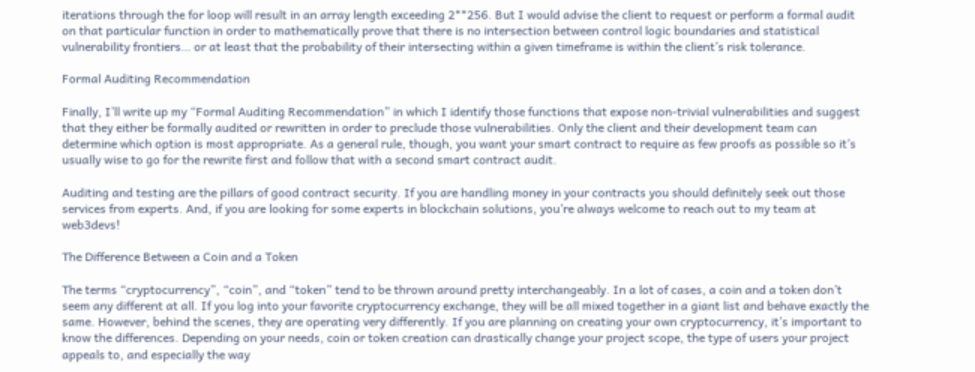iterations through the for loop will result in an array length exceeding 2**256. But I would advise the client to request or perform a formal audit on that particular function in order to mathematically prove that there is no intersection between control logic boundaries and statistical vulnerability frontiers… or at least that the probability of their intersecting within a given timeframe is within the client’s risk tolerance.

Formal Auditing Recommendation

Finally, I’ll write up my “Formal Auditing Recommendation” in which I identify those functions that expose non-trivial vulnerabilities and suggest that they either be formally audited or rewritten in order to preclude those vulnerabilities. Only the client and their development team can determine which option is most appropriate. As a general rule, though, you want your smart contract to require as few proofs as possible so it’s usually wise to go for the rewrite first and follow that with a second smart contract audit.

Auditing and testing are the pillars of good contract security. If you are handling money in your contracts you should definitely seek out those services from experts. And, if you are looking for some experts in blockchain solutions, you’re always welcome to reach out to my team at web3devs!

The Difference Between a Coin and a Token

The terms “cryptocurrency”, “coin”, and “token” tend to be thrown around pretty interchangeably. In a lot of cases, a coin and a token don’t seem any different at all. If you log into your favorite cryptocurrency exchange, they will be all mixed together in a giant list and behave exactly the same. However, behind the scenes, they are operating very differently. If you are planning on creating your own cryptocurrency, it’s important to know the differences. Depending on your needs, coin or token creation can drastically change your project scope, the type of users your project appeals to, and especially the way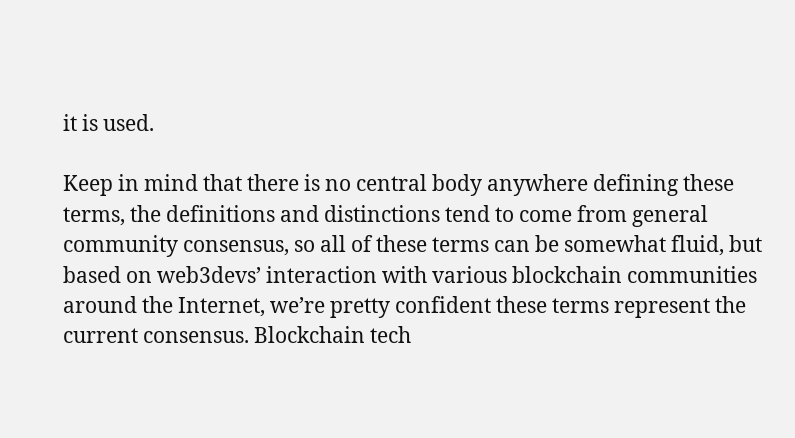it is used.

Keep in mind that there is no central body anywhere defining these terms, the definitions and distinctions tend to come from general community consensus, so all of these terms can be somewhat fluid, but based on web3devs’ interaction with various blockchain communities around the Internet, we’re pretty confident these terms represent the current consensus. Blockchain tech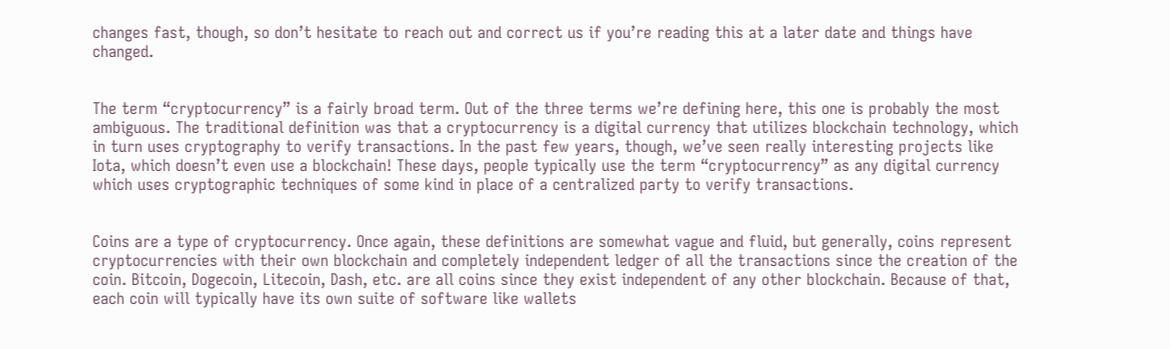changes fast, though, so don’t hesitate to reach out and correct us if you’re reading this at a later date and things have changed.


The term “cryptocurrency” is a fairly broad term. Out of the three terms we’re defining here, this one is probably the most ambiguous. The traditional definition was that a cryptocurrency is a digital currency that utilizes blockchain technology, which in turn uses cryptography to verify transactions. In the past few years, though, we’ve seen really interesting projects like Iota, which doesn’t even use a blockchain! These days, people typically use the term “cryptocurrency” as any digital currency which uses cryptographic techniques of some kind in place of a centralized party to verify transactions.


Coins are a type of cryptocurrency. Once again, these definitions are somewhat vague and fluid, but generally, coins represent cryptocurrencies with their own blockchain and completely independent ledger of all the transactions since the creation of the coin. Bitcoin, Dogecoin, Litecoin, Dash, etc. are all coins since they exist independent of any other blockchain. Because of that, each coin will typically have its own suite of software like wallets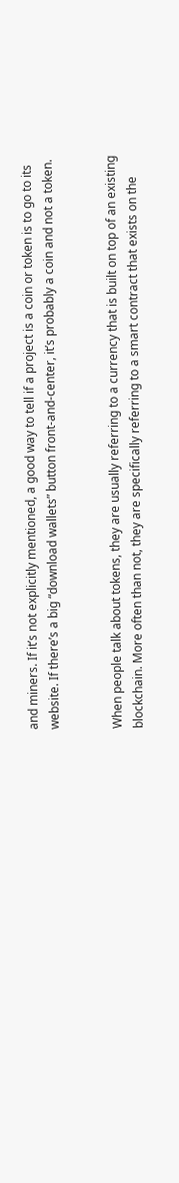and miners. If it’s not explicitly mentioned, a good way to tell if a project is a coin or token is to go to its website. If there’s a big “download wallets” button front-and-center, it’s probably a coin and not a token.


When people talk about tokens, they are usually referring to a currency that is built on top of an existing blockchain. More often than not, they are specifically referring to a smart contract that exists on the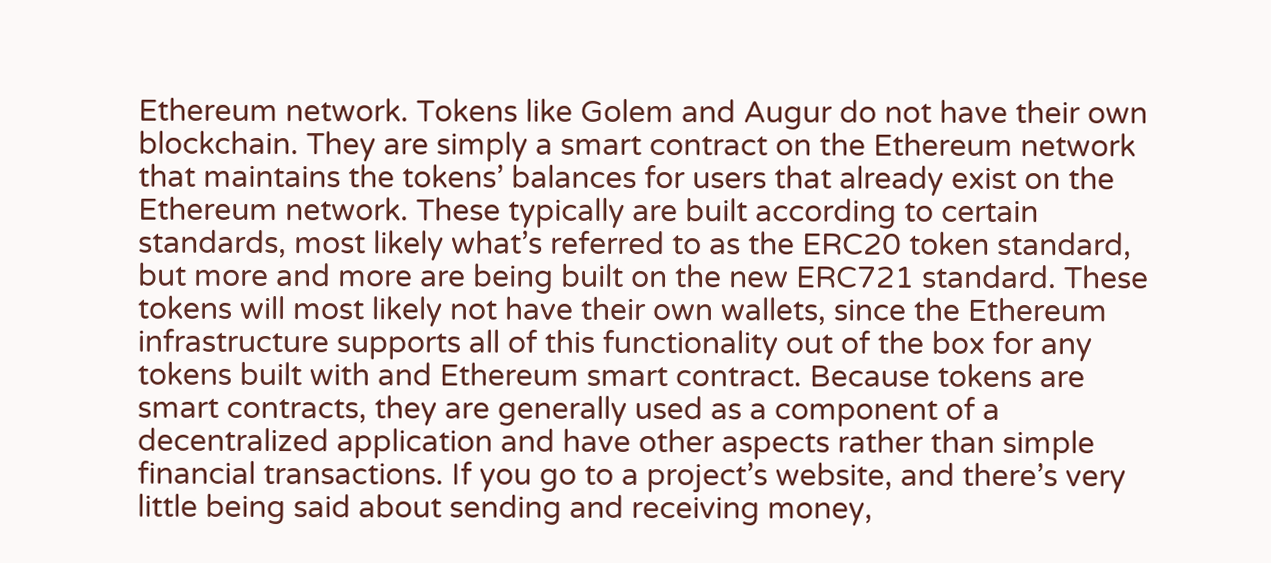Ethereum network. Tokens like Golem and Augur do not have their own blockchain. They are simply a smart contract on the Ethereum network that maintains the tokens’ balances for users that already exist on the Ethereum network. These typically are built according to certain standards, most likely what’s referred to as the ERC20 token standard, but more and more are being built on the new ERC721 standard. These tokens will most likely not have their own wallets, since the Ethereum infrastructure supports all of this functionality out of the box for any tokens built with and Ethereum smart contract. Because tokens are smart contracts, they are generally used as a component of a decentralized application and have other aspects rather than simple financial transactions. If you go to a project’s website, and there’s very little being said about sending and receiving money,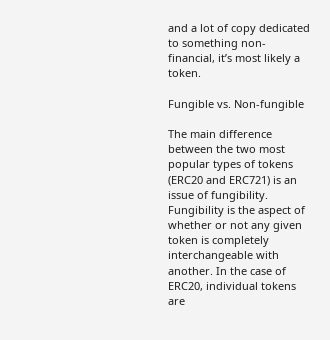and a lot of copy dedicated to something non-financial, it’s most likely a token.

Fungible vs. Non-fungible

The main difference between the two most popular types of tokens (ERC20 and ERC721) is an issue of fungibility. Fungibility is the aspect of whether or not any given token is completely interchangeable with another. In the case of ERC20, individual tokens are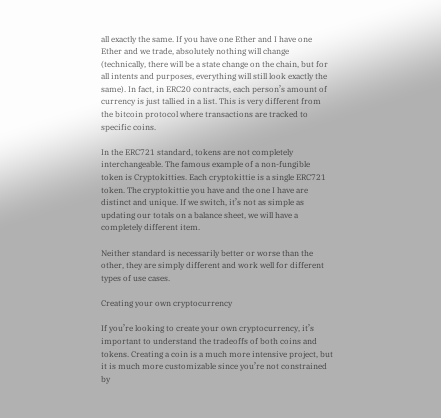all exactly the same. If you have one Ether and I have one Ether and we trade, absolutely nothing will change (technically, there will be a state change on the chain, but for all intents and purposes, everything will still look exactly the same). In fact, in ERC20 contracts, each person’s amount of currency is just tallied in a list. This is very different from the bitcoin protocol where transactions are tracked to specific coins.

In the ERC721 standard, tokens are not completely interchangeable. The famous example of a non-fungible token is Cryptokitties. Each cryptokittie is a single ERC721 token. The cryptokittie you have and the one I have are distinct and unique. If we switch, it’s not as simple as updating our totals on a balance sheet, we will have a completely different item.

Neither standard is necessarily better or worse than the other, they are simply different and work well for different types of use cases.

Creating your own cryptocurrency

If you’re looking to create your own cryptocurrency, it’s important to understand the tradeoffs of both coins and tokens. Creating a coin is a much more intensive project, but it is much more customizable since you’re not constrained by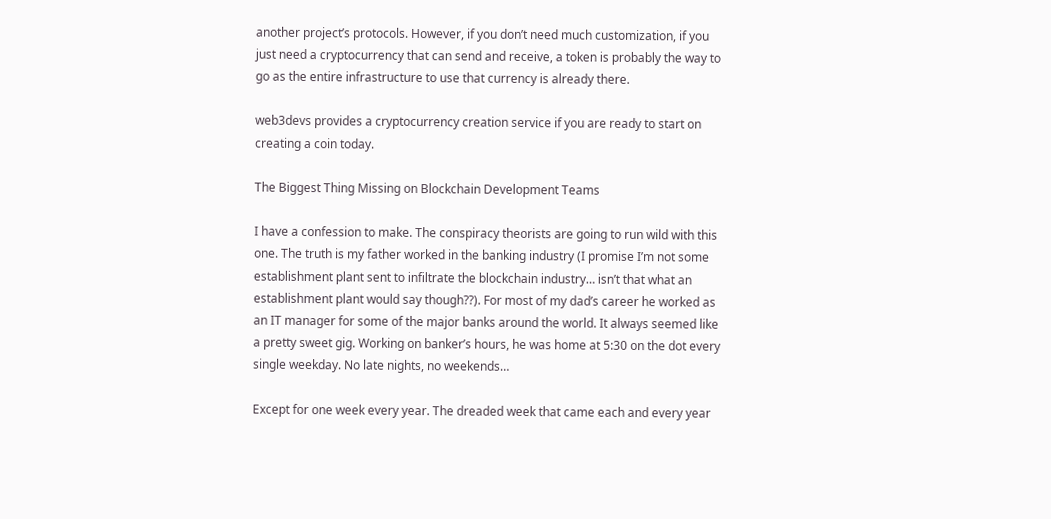another project’s protocols. However, if you don’t need much customization, if you just need a cryptocurrency that can send and receive, a token is probably the way to go as the entire infrastructure to use that currency is already there.

web3devs provides a cryptocurrency creation service if you are ready to start on creating a coin today.

The Biggest Thing Missing on Blockchain Development Teams

I have a confession to make. The conspiracy theorists are going to run wild with this one. The truth is my father worked in the banking industry (I promise I’m not some establishment plant sent to infiltrate the blockchain industry… isn’t that what an establishment plant would say though??). For most of my dad’s career he worked as an IT manager for some of the major banks around the world. It always seemed like a pretty sweet gig. Working on banker’s hours, he was home at 5:30 on the dot every single weekday. No late nights, no weekends…

Except for one week every year. The dreaded week that came each and every year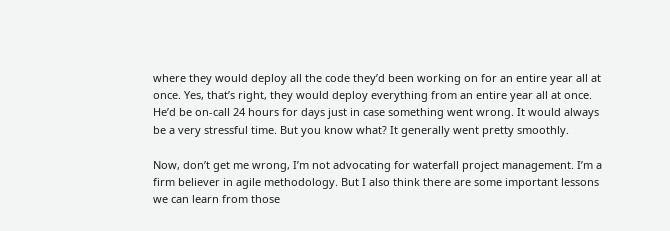where they would deploy all the code they’d been working on for an entire year all at once. Yes, that’s right, they would deploy everything from an entire year all at once. He’d be on-call 24 hours for days just in case something went wrong. It would always be a very stressful time. But you know what? It generally went pretty smoothly.

Now, don’t get me wrong, I’m not advocating for waterfall project management. I’m a firm believer in agile methodology. But I also think there are some important lessons we can learn from those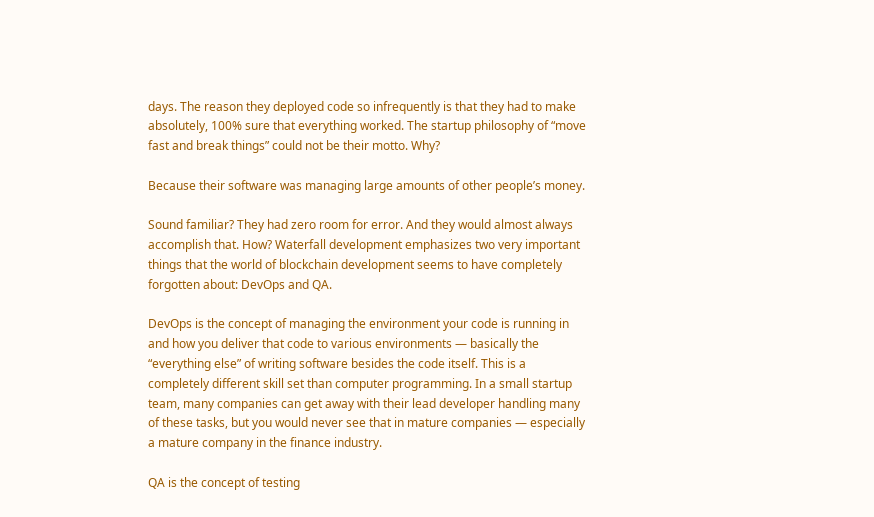days. The reason they deployed code so infrequently is that they had to make absolutely, 100% sure that everything worked. The startup philosophy of “move fast and break things” could not be their motto. Why?

Because their software was managing large amounts of other people’s money.

Sound familiar? They had zero room for error. And they would almost always accomplish that. How? Waterfall development emphasizes two very important things that the world of blockchain development seems to have completely forgotten about: DevOps and QA.

DevOps is the concept of managing the environment your code is running in and how you deliver that code to various environments — basically the “everything else” of writing software besides the code itself. This is a completely different skill set than computer programming. In a small startup team, many companies can get away with their lead developer handling many of these tasks, but you would never see that in mature companies — especially a mature company in the finance industry.

QA is the concept of testing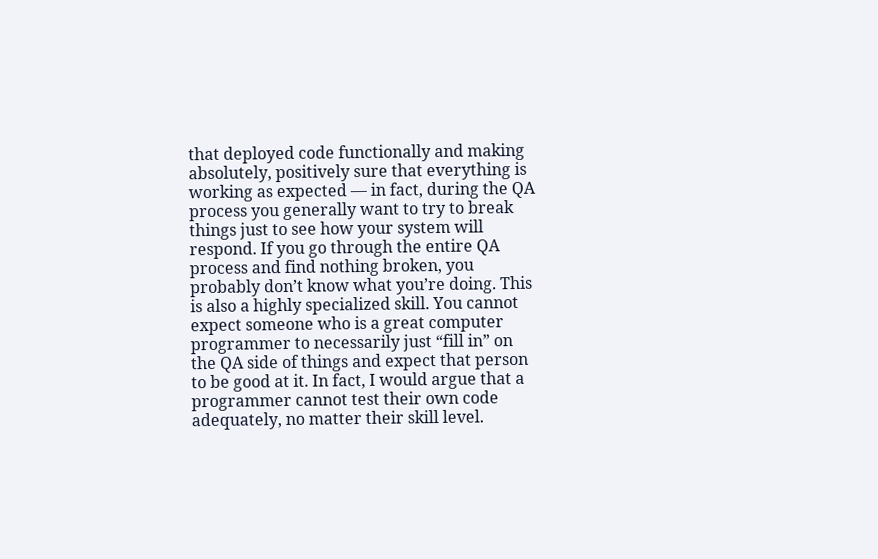that deployed code functionally and making absolutely, positively sure that everything is working as expected — in fact, during the QA process you generally want to try to break things just to see how your system will respond. If you go through the entire QA process and find nothing broken, you probably don’t know what you’re doing. This is also a highly specialized skill. You cannot expect someone who is a great computer programmer to necessarily just “fill in” on the QA side of things and expect that person to be good at it. In fact, I would argue that a programmer cannot test their own code adequately, no matter their skill level.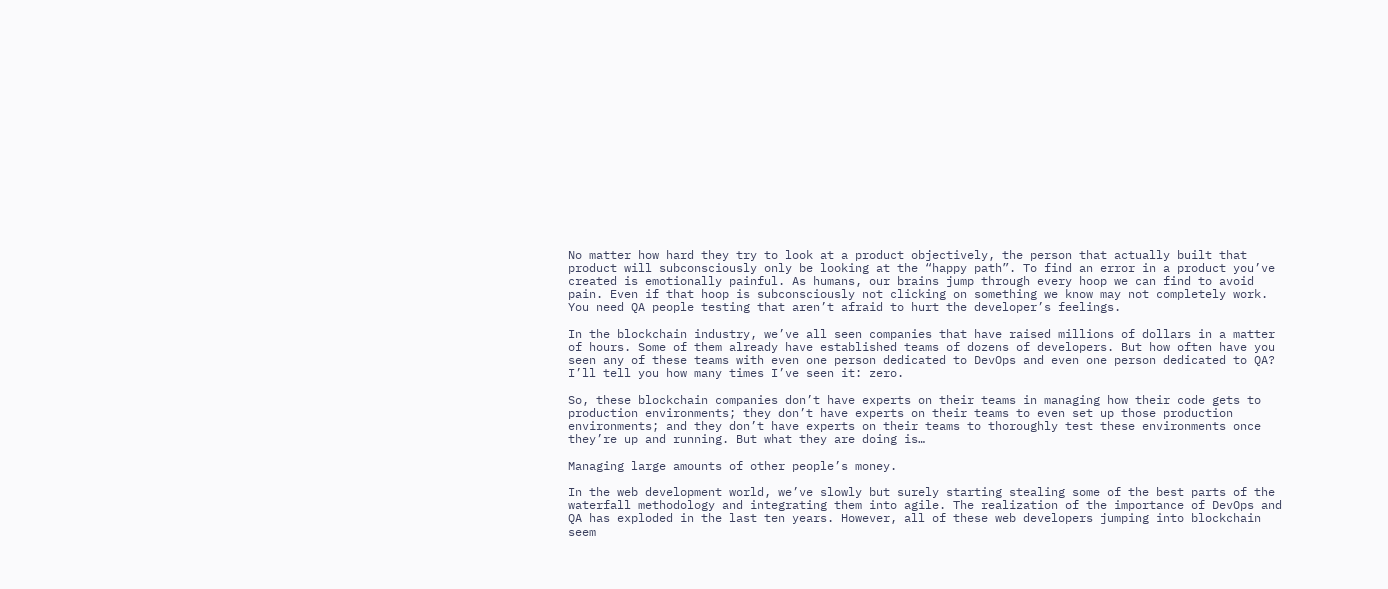No matter how hard they try to look at a product objectively, the person that actually built that product will subconsciously only be looking at the “happy path”. To find an error in a product you’ve created is emotionally painful. As humans, our brains jump through every hoop we can find to avoid pain. Even if that hoop is subconsciously not clicking on something we know may not completely work. You need QA people testing that aren’t afraid to hurt the developer’s feelings.

In the blockchain industry, we’ve all seen companies that have raised millions of dollars in a matter of hours. Some of them already have established teams of dozens of developers. But how often have you seen any of these teams with even one person dedicated to DevOps and even one person dedicated to QA? I’ll tell you how many times I’ve seen it: zero.

So, these blockchain companies don’t have experts on their teams in managing how their code gets to production environments; they don’t have experts on their teams to even set up those production environments; and they don’t have experts on their teams to thoroughly test these environments once they’re up and running. But what they are doing is…

Managing large amounts of other people’s money.

In the web development world, we’ve slowly but surely starting stealing some of the best parts of the waterfall methodology and integrating them into agile. The realization of the importance of DevOps and QA has exploded in the last ten years. However, all of these web developers jumping into blockchain seem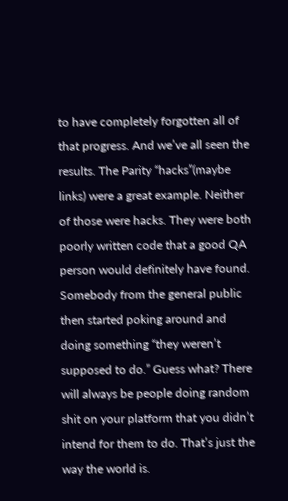to have completely forgotten all of that progress. And we’ve all seen the results. The Parity “hacks”(maybe links) were a great example. Neither of those were hacks. They were both poorly written code that a good QA person would definitely have found. Somebody from the general public then started poking around and doing something “they weren’t supposed to do.” Guess what? There will always be people doing random shit on your platform that you didn’t intend for them to do. That’s just the way the world is.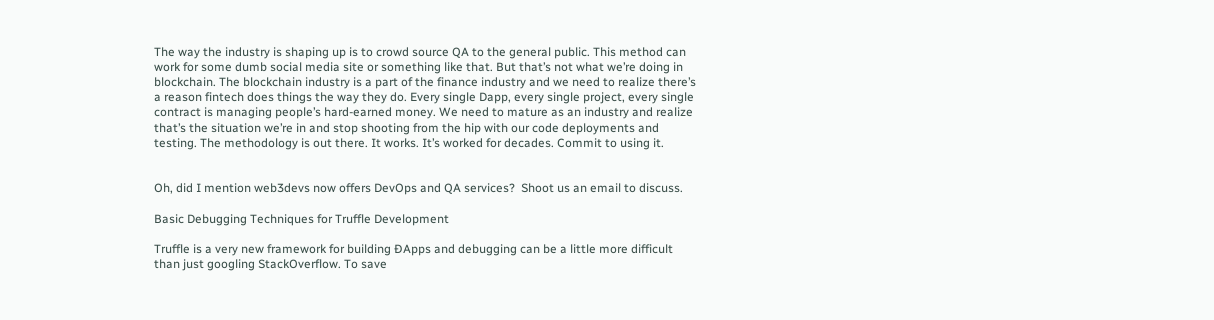The way the industry is shaping up is to crowd source QA to the general public. This method can work for some dumb social media site or something like that. But that’s not what we’re doing in blockchain. The blockchain industry is a part of the finance industry and we need to realize there’s a reason fintech does things the way they do. Every single Dapp, every single project, every single contract is managing people’s hard-earned money. We need to mature as an industry and realize that’s the situation we’re in and stop shooting from the hip with our code deployments and testing. The methodology is out there. It works. It’s worked for decades. Commit to using it.


Oh, did I mention web3devs now offers DevOps and QA services?  Shoot us an email to discuss.

Basic Debugging Techniques for Truffle Development

Truffle is a very new framework for building ÐApps and debugging can be a little more difficult than just googling StackOverflow. To save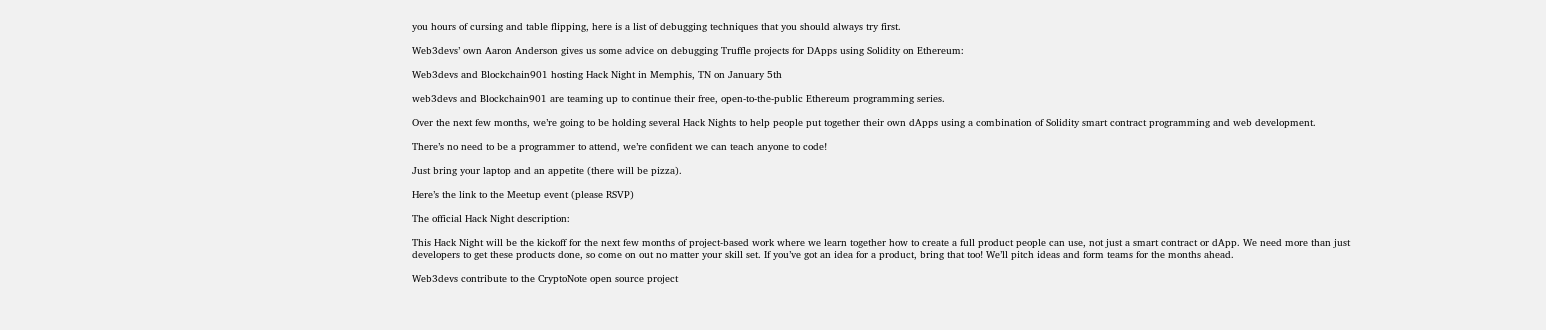you hours of cursing and table flipping, here is a list of debugging techniques that you should always try first.

Web3devs’ own Aaron Anderson gives us some advice on debugging Truffle projects for DApps using Solidity on Ethereum:

Web3devs and Blockchain901 hosting Hack Night in Memphis, TN on January 5th

web3devs and Blockchain901 are teaming up to continue their free, open-to-the-public Ethereum programming series.

Over the next few months, we’re going to be holding several Hack Nights to help people put together their own dApps using a combination of Solidity smart contract programming and web development.

There’s no need to be a programmer to attend, we’re confident we can teach anyone to code!

Just bring your laptop and an appetite (there will be pizza).

Here’s the link to the Meetup event (please RSVP)

The official Hack Night description:

This Hack Night will be the kickoff for the next few months of project-based work where we learn together how to create a full product people can use, not just a smart contract or dApp. We need more than just developers to get these products done, so come on out no matter your skill set. If you’ve got an idea for a product, bring that too! We’ll pitch ideas and form teams for the months ahead.

Web3devs contribute to the CryptoNote open source project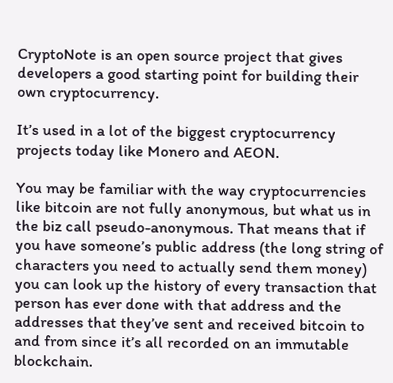CryptoNote is an open source project that gives developers a good starting point for building their own cryptocurrency.

It’s used in a lot of the biggest cryptocurrency projects today like Monero and AEON.

You may be familiar with the way cryptocurrencies like bitcoin are not fully anonymous, but what us in the biz call pseudo-anonymous. That means that if you have someone’s public address (the long string of characters you need to actually send them money) you can look up the history of every transaction that person has ever done with that address and the addresses that they’ve sent and received bitcoin to and from since it’s all recorded on an immutable blockchain.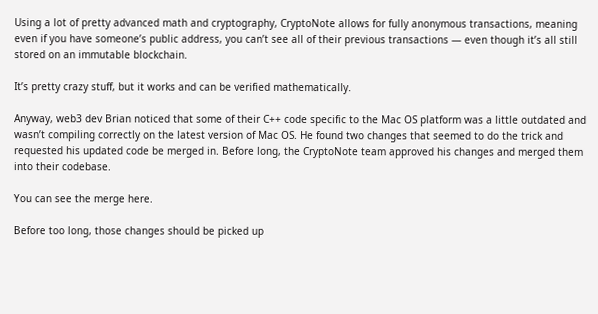Using a lot of pretty advanced math and cryptography, CryptoNote allows for fully anonymous transactions, meaning even if you have someone’s public address, you can’t see all of their previous transactions — even though it’s all still stored on an immutable blockchain.

It’s pretty crazy stuff, but it works and can be verified mathematically.

Anyway, web3 dev Brian noticed that some of their C++ code specific to the Mac OS platform was a little outdated and wasn’t compiling correctly on the latest version of Mac OS. He found two changes that seemed to do the trick and requested his updated code be merged in. Before long, the CryptoNote team approved his changes and merged them into their codebase.

You can see the merge here.

Before too long, those changes should be picked up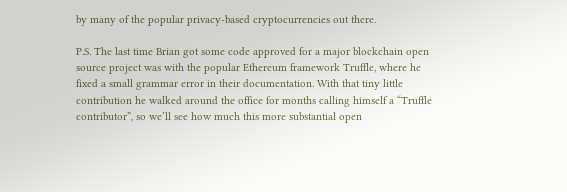by many of the popular privacy-based cryptocurrencies out there.

P.S. The last time Brian got some code approved for a major blockchain open source project was with the popular Ethereum framework Truffle, where he fixed a small grammar error in their documentation. With that tiny little contribution he walked around the office for months calling himself a “Truffle contributor”, so we’ll see how much this more substantial open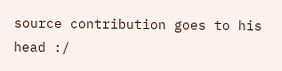source contribution goes to his head :/